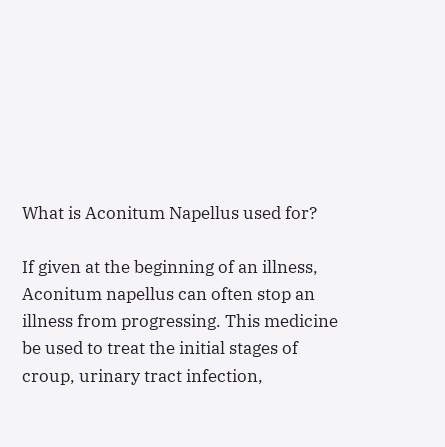What is Aconitum Napellus used for?

If given at the beginning of an illness, Aconitum napellus can often stop an illness from progressing. This medicine be used to treat the initial stages of croup, urinary tract infection,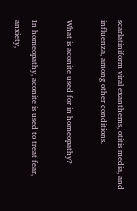scarlatiniform viral exanthems, otitis media, and influenza, among other conditions.

What is aconite used for in homeopathy?

In homeopathy, aconite is used to treat fear, anxiety,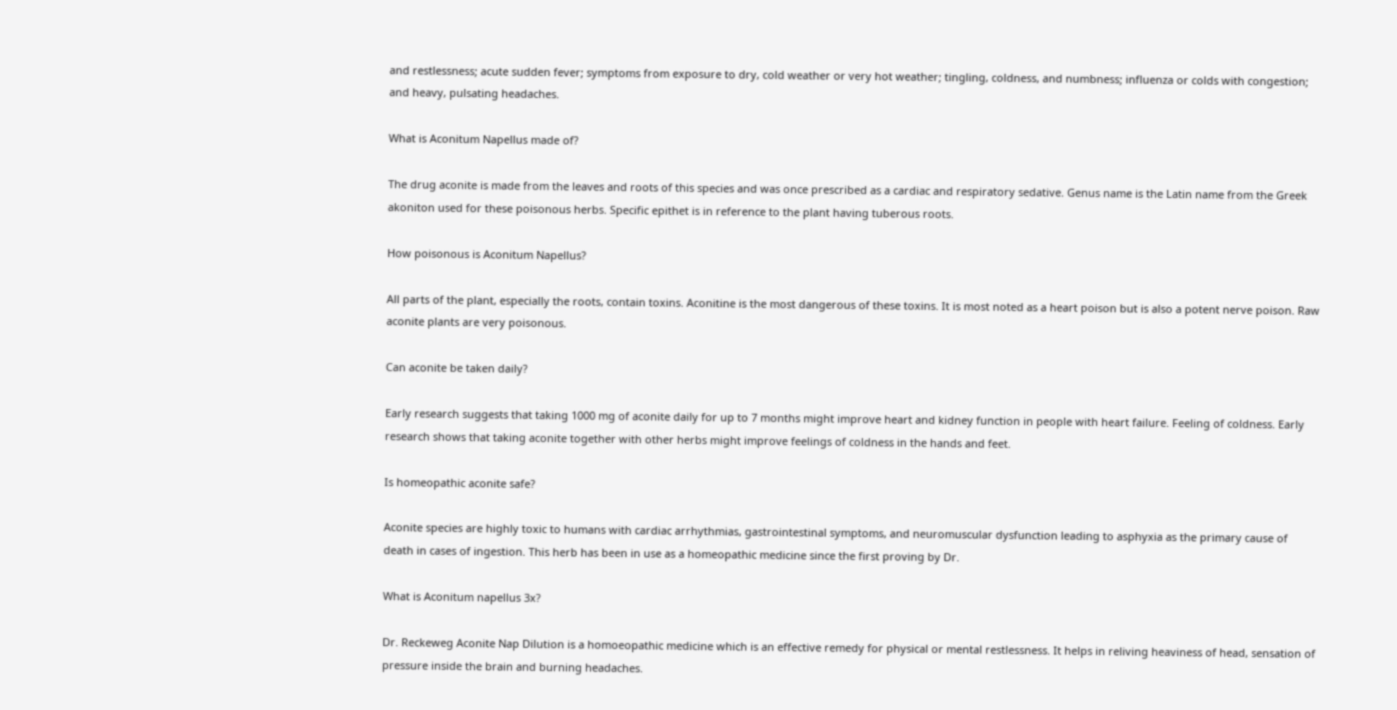and restlessness; acute sudden fever; symptoms from exposure to dry, cold weather or very hot weather; tingling, coldness, and numbness; influenza or colds with congestion; and heavy, pulsating headaches.

What is Aconitum Napellus made of?

The drug aconite is made from the leaves and roots of this species and was once prescribed as a cardiac and respiratory sedative. Genus name is the Latin name from the Greek akoniton used for these poisonous herbs. Specific epithet is in reference to the plant having tuberous roots.

How poisonous is Aconitum Napellus?

All parts of the plant, especially the roots, contain toxins. Aconitine is the most dangerous of these toxins. It is most noted as a heart poison but is also a potent nerve poison. Raw aconite plants are very poisonous.

Can aconite be taken daily?

Early research suggests that taking 1000 mg of aconite daily for up to 7 months might improve heart and kidney function in people with heart failure. Feeling of coldness. Early research shows that taking aconite together with other herbs might improve feelings of coldness in the hands and feet.

Is homeopathic aconite safe?

Aconite species are highly toxic to humans with cardiac arrhythmias, gastrointestinal symptoms, and neuromuscular dysfunction leading to asphyxia as the primary cause of death in cases of ingestion. This herb has been in use as a homeopathic medicine since the first proving by Dr.

What is Aconitum napellus 3x?

Dr. Reckeweg Aconite Nap Dilution is a homoeopathic medicine which is an effective remedy for physical or mental restlessness. It helps in reliving heaviness of head, sensation of pressure inside the brain and burning headaches.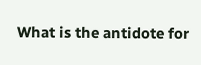What is the antidote for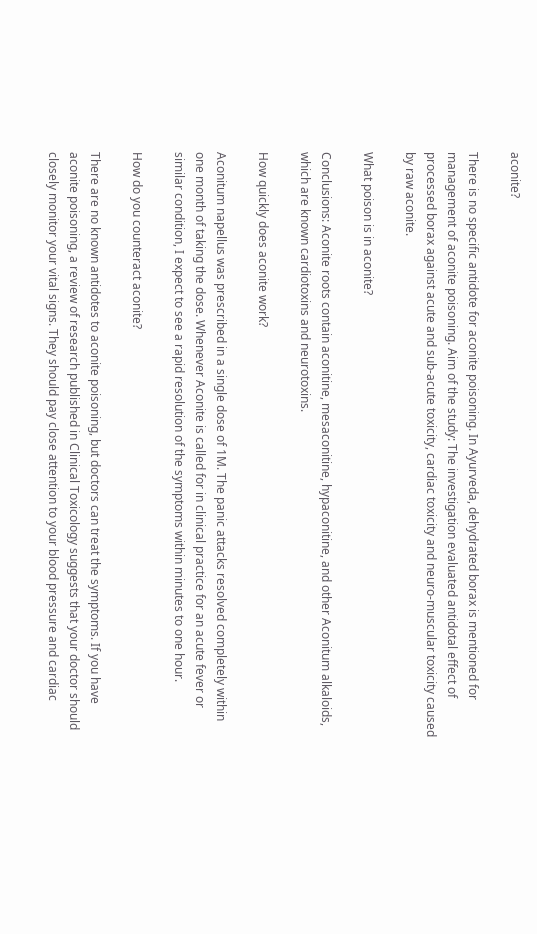aconite?

There is no specific antidote for aconite poisoning. In Ayurveda, dehydrated borax is mentioned for management of aconite poisoning. Aim of the study: The investigation evaluated antidotal effect of processed borax against acute and sub-acute toxicity, cardiac toxicity and neuro-muscular toxicity caused by raw aconite.

What poison is in aconite?

Conclusions: Aconite roots contain aconitine, mesaconitine, hypaconitine, and other Aconitum alkaloids, which are known cardiotoxins and neurotoxins.

How quickly does aconite work?

Aconitum napellus was prescribed in a single dose of 1M. The panic attacks resolved completely within one month of taking the dose. Whenever Aconite is called for in clinical practice for an acute fever or similar condition, I expect to see a rapid resolution of the symptoms within minutes to one hour.

How do you counteract aconite?

There are no known antidotes to aconite poisoning, but doctors can treat the symptoms. If you have aconite poisoning, a review of research published in Clinical Toxicology suggests that your doctor should closely monitor your vital signs. They should pay close attention to your blood pressure and cardiac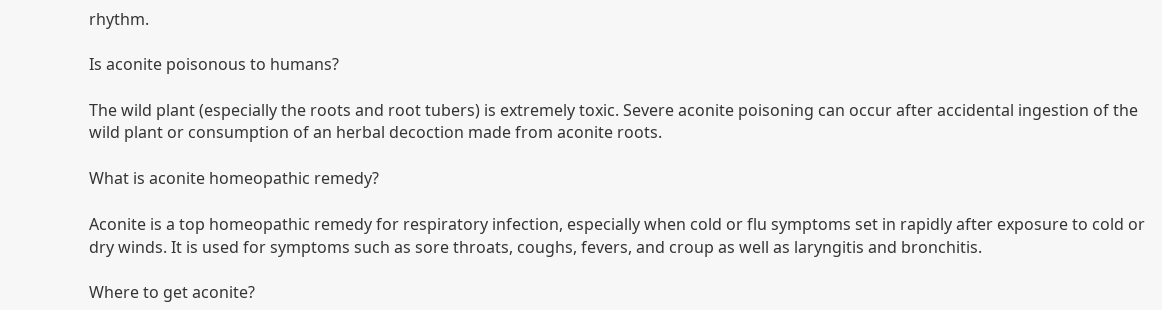rhythm.

Is aconite poisonous to humans?

The wild plant (especially the roots and root tubers) is extremely toxic. Severe aconite poisoning can occur after accidental ingestion of the wild plant or consumption of an herbal decoction made from aconite roots.

What is aconite homeopathic remedy?

Aconite is a top homeopathic remedy for respiratory infection, especially when cold or flu symptoms set in rapidly after exposure to cold or dry winds. It is used for symptoms such as sore throats, coughs, fevers, and croup as well as laryngitis and bronchitis.

Where to get aconite?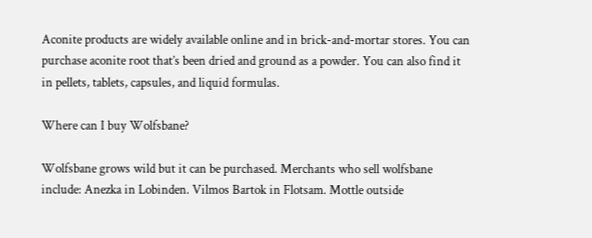Aconite products are widely available online and in brick-and-mortar stores. You can purchase aconite root that’s been dried and ground as a powder. You can also find it in pellets, tablets, capsules, and liquid formulas.

Where can I buy Wolfsbane?

Wolfsbane grows wild but it can be purchased. Merchants who sell wolfsbane include: Anezka in Lobinden. Vilmos Bartok in Flotsam. Mottle outside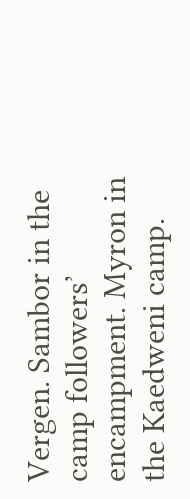Vergen. Sambor in the camp followers’ encampment. Myron in the Kaedweni camp.